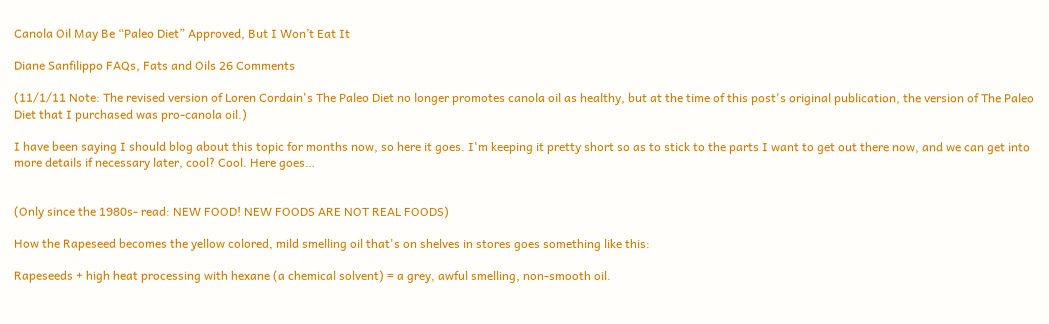Canola Oil May Be “Paleo Diet” Approved, But I Won’t Eat It

Diane Sanfilippo FAQs, Fats and Oils 26 Comments

(11/1/11 Note: The revised version of Loren Cordain's The Paleo Diet no longer promotes canola oil as healthy, but at the time of this post's original publication, the version of The Paleo Diet that I purchased was pro-canola oil.)

I have been saying I should blog about this topic for months now, so here it goes. I'm keeping it pretty short so as to stick to the parts I want to get out there now, and we can get into more details if necessary later, cool? Cool. Here goes…


(Only since the 1980s- read: NEW FOOD! NEW FOODS ARE NOT REAL FOODS)

How the Rapeseed becomes the yellow colored, mild smelling oil that's on shelves in stores goes something like this:

Rapeseeds + high heat processing with hexane (a chemical solvent) = a grey, awful smelling, non-smooth oil.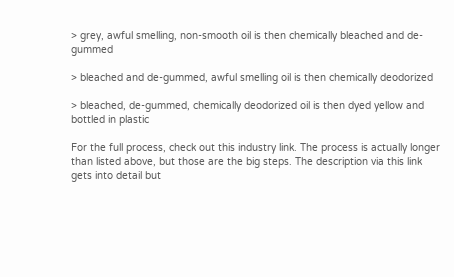> grey, awful smelling, non-smooth oil is then chemically bleached and de-gummed

> bleached and de-gummed, awful smelling oil is then chemically deodorized

> bleached, de-gummed, chemically deodorized oil is then dyed yellow and bottled in plastic

For the full process, check out this industry link. The process is actually longer than listed above, but those are the big steps. The description via this link gets into detail but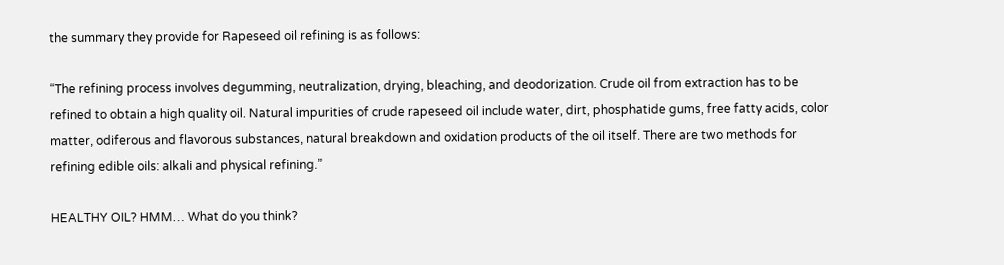the summary they provide for Rapeseed oil refining is as follows:

“The refining process involves degumming, neutralization, drying, bleaching, and deodorization. Crude oil from extraction has to be refined to obtain a high quality oil. Natural impurities of crude rapeseed oil include water, dirt, phosphatide gums, free fatty acids, color matter, odiferous and flavorous substances, natural breakdown and oxidation products of the oil itself. There are two methods for refining edible oils: alkali and physical refining.”

HEALTHY OIL? HMM… What do you think?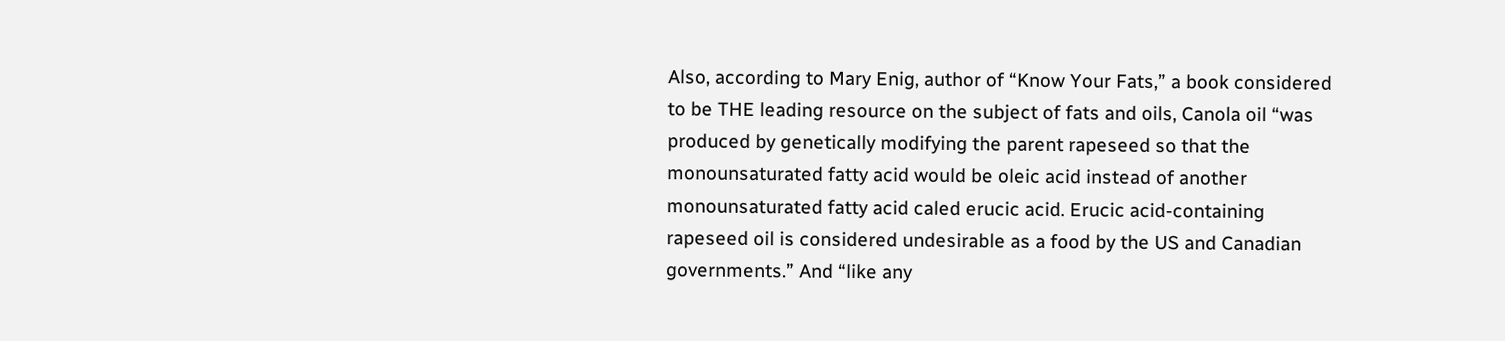Also, according to Mary Enig, author of “Know Your Fats,” a book considered to be THE leading resource on the subject of fats and oils, Canola oil “was produced by genetically modifying the parent rapeseed so that the monounsaturated fatty acid would be oleic acid instead of another monounsaturated fatty acid caled erucic acid. Erucic acid-containing rapeseed oil is considered undesirable as a food by the US and Canadian governments.” And “like any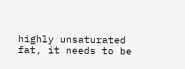highly unsaturated fat, it needs to be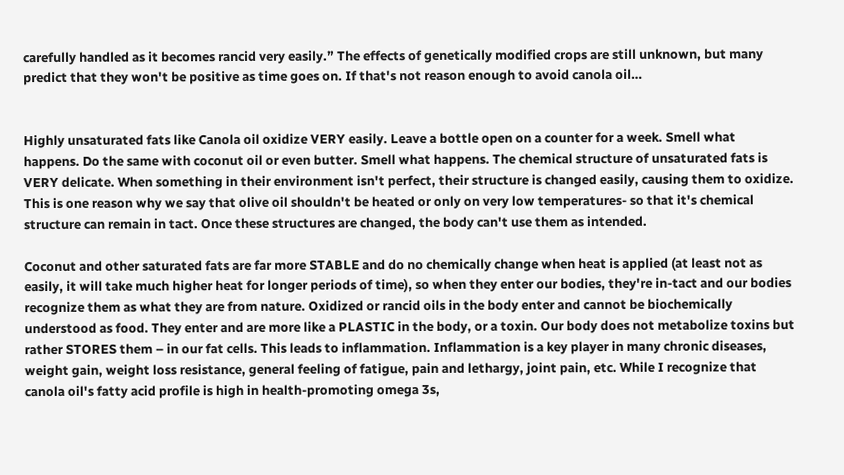carefully handled as it becomes rancid very easily.” The effects of genetically modified crops are still unknown, but many predict that they won't be positive as time goes on. If that's not reason enough to avoid canola oil…


Highly unsaturated fats like Canola oil oxidize VERY easily. Leave a bottle open on a counter for a week. Smell what happens. Do the same with coconut oil or even butter. Smell what happens. The chemical structure of unsaturated fats is VERY delicate. When something in their environment isn't perfect, their structure is changed easily, causing them to oxidize. This is one reason why we say that olive oil shouldn't be heated or only on very low temperatures- so that it's chemical structure can remain in tact. Once these structures are changed, the body can't use them as intended.

Coconut and other saturated fats are far more STABLE and do no chemically change when heat is applied (at least not as easily, it will take much higher heat for longer periods of time), so when they enter our bodies, they're in-tact and our bodies recognize them as what they are from nature. Oxidized or rancid oils in the body enter and cannot be biochemically understood as food. They enter and are more like a PLASTIC in the body, or a toxin. Our body does not metabolize toxins but rather STORES them – in our fat cells. This leads to inflammation. Inflammation is a key player in many chronic diseases, weight gain, weight loss resistance, general feeling of fatigue, pain and lethargy, joint pain, etc. While I recognize that canola oil's fatty acid profile is high in health-promoting omega 3s,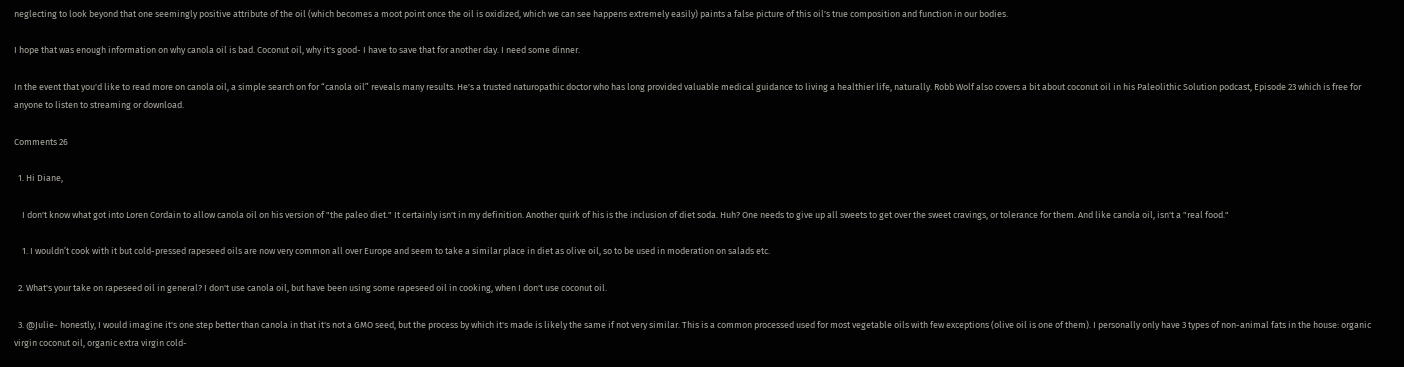neglecting to look beyond that one seemingly positive attribute of the oil (which becomes a moot point once the oil is oxidized, which we can see happens extremely easily) paints a false picture of this oil's true composition and function in our bodies.

I hope that was enough information on why canola oil is bad. Coconut oil, why it's good- I have to save that for another day. I need some dinner.

In the event that you'd like to read more on canola oil, a simple search on for “canola oil” reveals many results. He's a trusted naturopathic doctor who has long provided valuable medical guidance to living a healthier life, naturally. Robb Wolf also covers a bit about coconut oil in his Paleolithic Solution podcast, Episode 23 which is free for anyone to listen to streaming or download.

Comments 26

  1. Hi Diane,

    I don't know what got into Loren Cordain to allow canola oil on his version of "the paleo diet." It certainly isn't in my definition. Another quirk of his is the inclusion of diet soda. Huh? One needs to give up all sweets to get over the sweet cravings, or tolerance for them. And like canola oil, isn't a "real food."

    1. I wouldn’t cook with it but cold-pressed rapeseed oils are now very common all over Europe and seem to take a similar place in diet as olive oil, so to be used in moderation on salads etc.

  2. What's your take on rapeseed oil in general? I don't use canola oil, but have been using some rapeseed oil in cooking, when I don't use coconut oil.

  3. @Julie- honestly, I would imagine it's one step better than canola in that it's not a GMO seed, but the process by which it's made is likely the same if not very similar. This is a common processed used for most vegetable oils with few exceptions (olive oil is one of them). I personally only have 3 types of non-animal fats in the house: organic virgin coconut oil, organic extra virgin cold-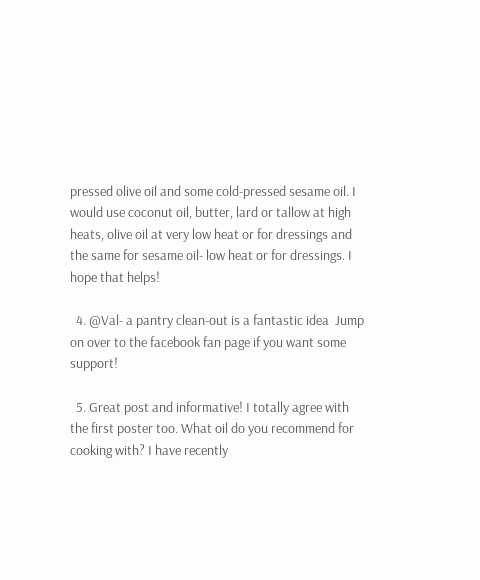pressed olive oil and some cold-pressed sesame oil. I would use coconut oil, butter, lard or tallow at high heats, olive oil at very low heat or for dressings and the same for sesame oil- low heat or for dressings. I hope that helps!

  4. @Val- a pantry clean-out is a fantastic idea  Jump on over to the facebook fan page if you want some support!

  5. Great post and informative! I totally agree with the first poster too. What oil do you recommend for cooking with? I have recently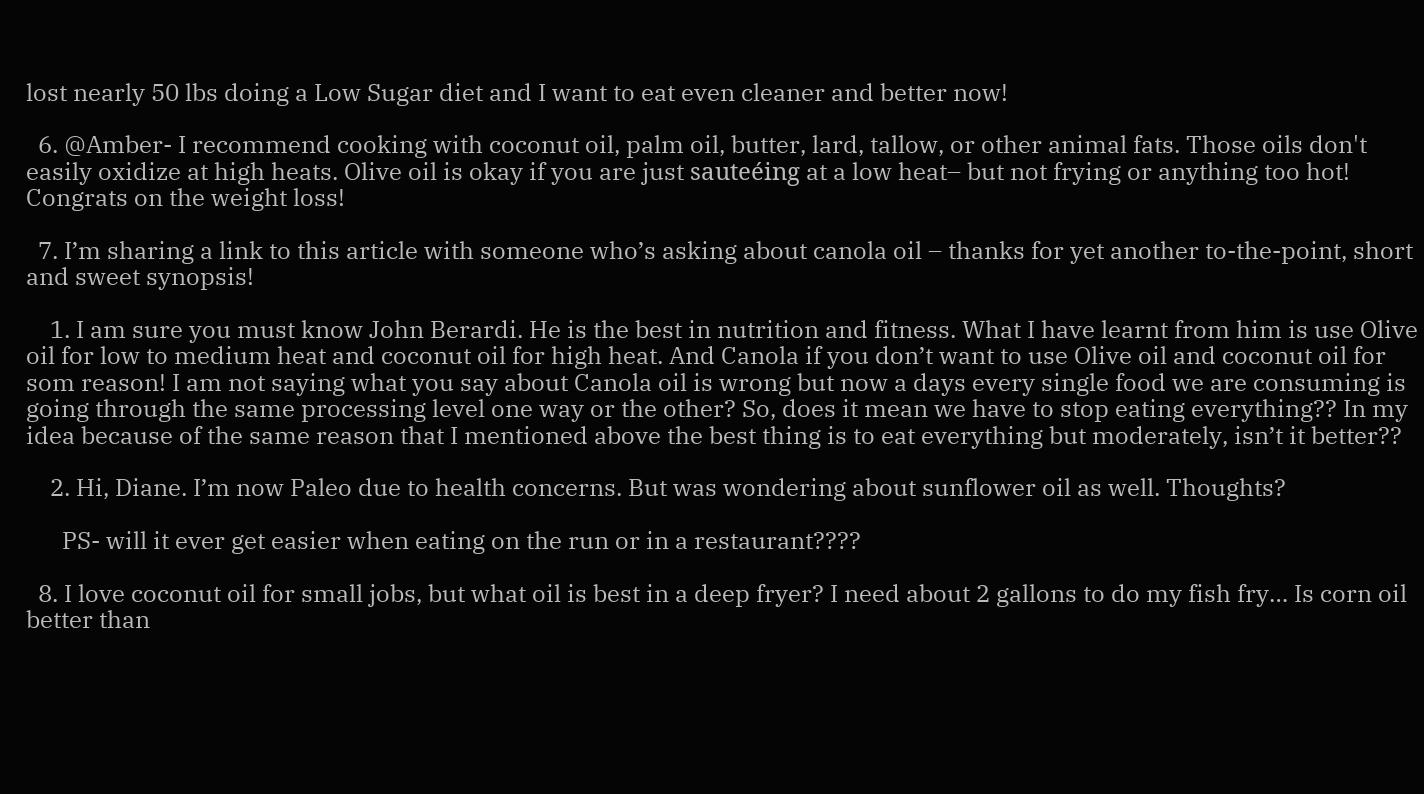lost nearly 50 lbs doing a Low Sugar diet and I want to eat even cleaner and better now!

  6. @Amber- I recommend cooking with coconut oil, palm oil, butter, lard, tallow, or other animal fats. Those oils don't easily oxidize at high heats. Olive oil is okay if you are just sauteéing at a low heat– but not frying or anything too hot! Congrats on the weight loss!

  7. I’m sharing a link to this article with someone who’s asking about canola oil – thanks for yet another to-the-point, short and sweet synopsis!

    1. I am sure you must know John Berardi. He is the best in nutrition and fitness. What I have learnt from him is use Olive oil for low to medium heat and coconut oil for high heat. And Canola if you don’t want to use Olive oil and coconut oil for som reason! I am not saying what you say about Canola oil is wrong but now a days every single food we are consuming is going through the same processing level one way or the other? So, does it mean we have to stop eating everything?? In my idea because of the same reason that I mentioned above the best thing is to eat everything but moderately, isn’t it better??

    2. Hi, Diane. I’m now Paleo due to health concerns. But was wondering about sunflower oil as well. Thoughts?

      PS- will it ever get easier when eating on the run or in a restaurant????

  8. I love coconut oil for small jobs, but what oil is best in a deep fryer? I need about 2 gallons to do my fish fry… Is corn oil better than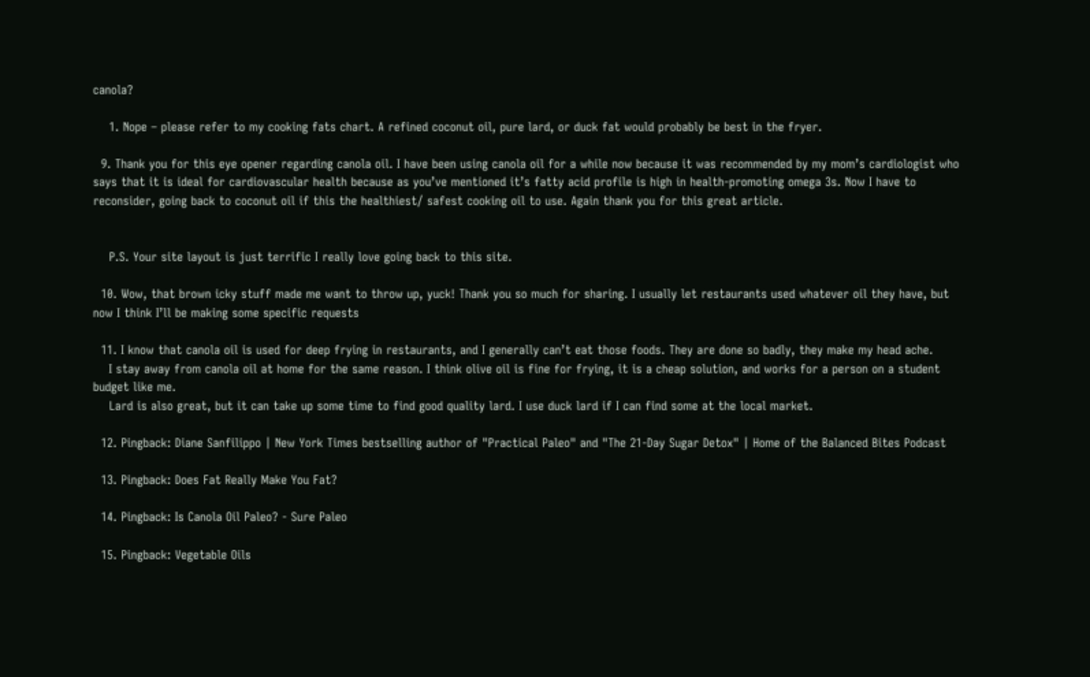canola?

    1. Nope – please refer to my cooking fats chart. A refined coconut oil, pure lard, or duck fat would probably be best in the fryer.

  9. Thank you for this eye opener regarding canola oil. I have been using canola oil for a while now because it was recommended by my mom’s cardiologist who says that it is ideal for cardiovascular health because as you’ve mentioned it’s fatty acid profile is high in health-promoting omega 3s. Now I have to reconsider, going back to coconut oil if this the healthiest/ safest cooking oil to use. Again thank you for this great article.


    P.S. Your site layout is just terrific I really love going back to this site.

  10. Wow, that brown icky stuff made me want to throw up, yuck! Thank you so much for sharing. I usually let restaurants used whatever oil they have, but now I think I’ll be making some specific requests

  11. I know that canola oil is used for deep frying in restaurants, and I generally can’t eat those foods. They are done so badly, they make my head ache.
    I stay away from canola oil at home for the same reason. I think olive oil is fine for frying, it is a cheap solution, and works for a person on a student budget like me.
    Lard is also great, but it can take up some time to find good quality lard. I use duck lard if I can find some at the local market.

  12. Pingback: Diane Sanfilippo | New York Times bestselling author of "Practical Paleo" and "The 21-Day Sugar Detox" | Home of the Balanced Bites Podcast

  13. Pingback: Does Fat Really Make You Fat?

  14. Pingback: Is Canola Oil Paleo? - Sure Paleo

  15. Pingback: Vegetable Oils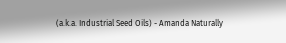(a.k.a. Industrial Seed Oils) - Amanda Naturally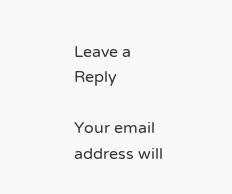Leave a Reply

Your email address will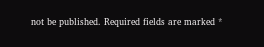not be published. Required fields are marked *